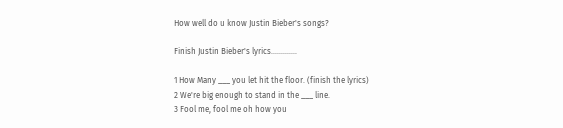How well do u know Justin Bieber's songs?

Finish Justin Bieber's lyrics.............

1 How Many ___ you let hit the floor. (finish the lyrics)
2 We're big enough to stand in the ___ line.
3 Fool me, fool me oh how you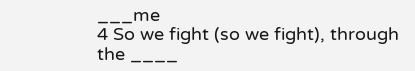___me
4 So we fight (so we fight), through the ____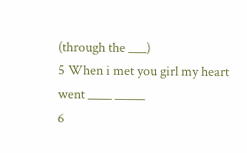(through the ___)
5 When i met you girl my heart went ____ _____
6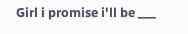Girl i promise i'll be ___